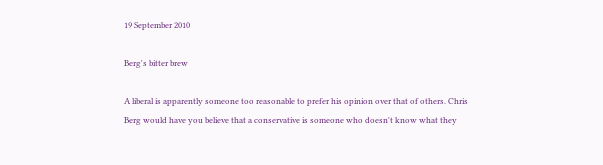19 September 2010

Berg's bitter brew

A liberal is apparently someone too reasonable to prefer his opinion over that of others. Chris Berg would have you believe that a conservative is someone who doesn't know what they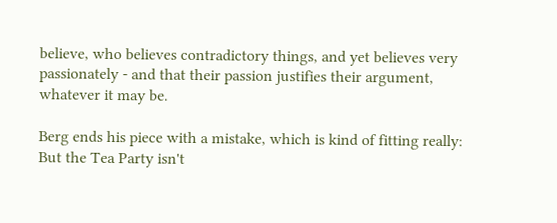believe, who believes contradictory things, and yet believes very passionately - and that their passion justifies their argument, whatever it may be.

Berg ends his piece with a mistake, which is kind of fitting really:
But the Tea Party isn't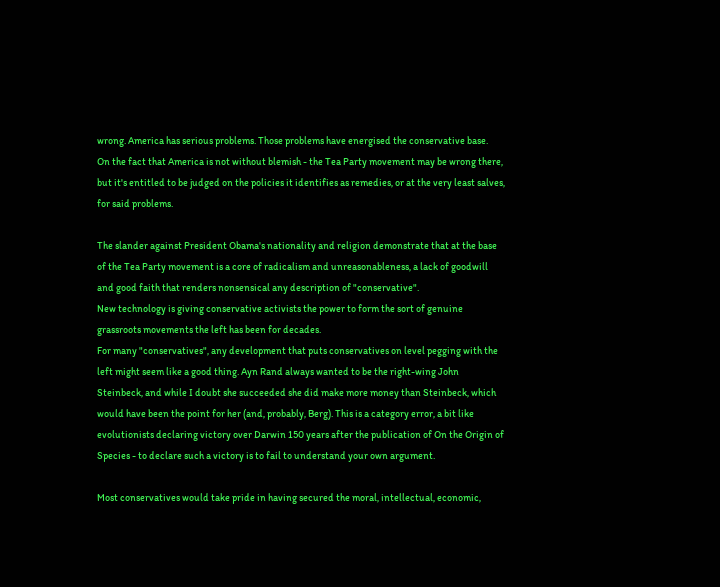wrong. America has serious problems. Those problems have energised the conservative base.
On the fact that America is not without blemish - the Tea Party movement may be wrong there, but it's entitled to be judged on the policies it identifies as remedies, or at the very least salves, for said problems.

The slander against President Obama's nationality and religion demonstrate that at the base of the Tea Party movement is a core of radicalism and unreasonableness, a lack of goodwill and good faith that renders nonsensical any description of "conservative".
New technology is giving conservative activists the power to form the sort of genuine grassroots movements the left has been for decades.
For many "conservatives", any development that puts conservatives on level pegging with the left might seem like a good thing. Ayn Rand always wanted to be the right-wing John Steinbeck, and while I doubt she succeeded she did make more money than Steinbeck, which would have been the point for her (and, probably, Berg). This is a category error, a bit like evolutionists declaring victory over Darwin 150 years after the publication of On the Origin of Species - to declare such a victory is to fail to understand your own argument.

Most conservatives would take pride in having secured the moral, intellectual, economic,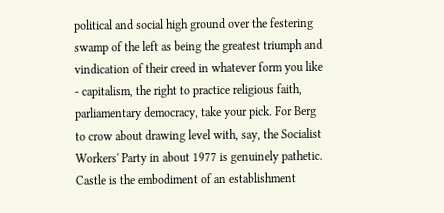political and social high ground over the festering swamp of the left as being the greatest triumph and vindication of their creed in whatever form you like - capitalism, the right to practice religious faith, parliamentary democracy, take your pick. For Berg to crow about drawing level with, say, the Socialist Workers' Party in about 1977 is genuinely pathetic.
Castle is the embodiment of an establishment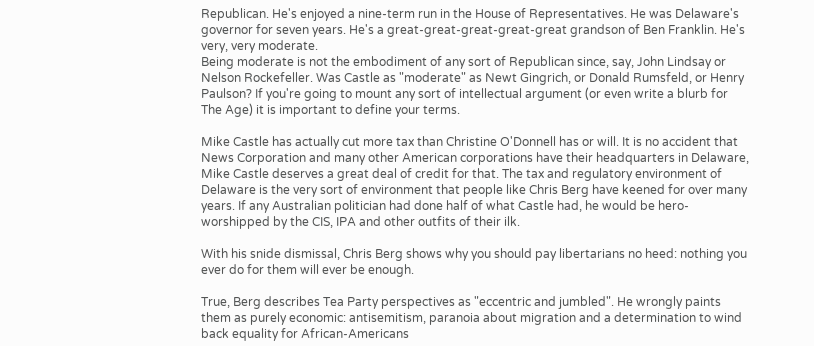Republican. He's enjoyed a nine-term run in the House of Representatives. He was Delaware's governor for seven years. He's a great-great-great-great-great grandson of Ben Franklin. He's very, very moderate.
Being moderate is not the embodiment of any sort of Republican since, say, John Lindsay or Nelson Rockefeller. Was Castle as "moderate" as Newt Gingrich, or Donald Rumsfeld, or Henry Paulson? If you're going to mount any sort of intellectual argument (or even write a blurb for The Age) it is important to define your terms.

Mike Castle has actually cut more tax than Christine O'Donnell has or will. It is no accident that News Corporation and many other American corporations have their headquarters in Delaware, Mike Castle deserves a great deal of credit for that. The tax and regulatory environment of Delaware is the very sort of environment that people like Chris Berg have keened for over many years. If any Australian politician had done half of what Castle had, he would be hero-worshipped by the CIS, IPA and other outfits of their ilk.

With his snide dismissal, Chris Berg shows why you should pay libertarians no heed: nothing you ever do for them will ever be enough.

True, Berg describes Tea Party perspectives as "eccentric and jumbled". He wrongly paints them as purely economic: antisemitism, paranoia about migration and a determination to wind back equality for African-Americans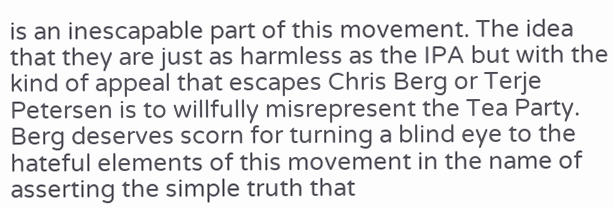is an inescapable part of this movement. The idea that they are just as harmless as the IPA but with the kind of appeal that escapes Chris Berg or Terje Petersen is to willfully misrepresent the Tea Party. Berg deserves scorn for turning a blind eye to the hateful elements of this movement in the name of asserting the simple truth that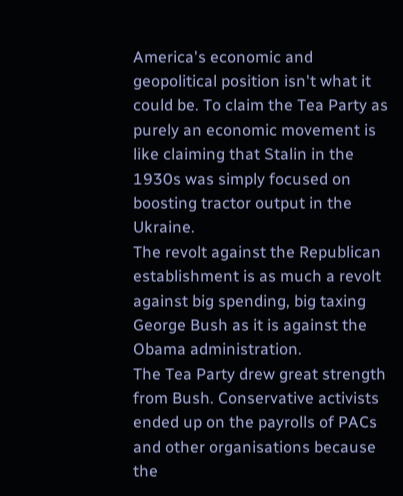America's economic and geopolitical position isn't what it could be. To claim the Tea Party as purely an economic movement is like claiming that Stalin in the 1930s was simply focused on boosting tractor output in the Ukraine.
The revolt against the Republican establishment is as much a revolt against big spending, big taxing George Bush as it is against the Obama administration.
The Tea Party drew great strength from Bush. Conservative activists ended up on the payrolls of PACs and other organisations because the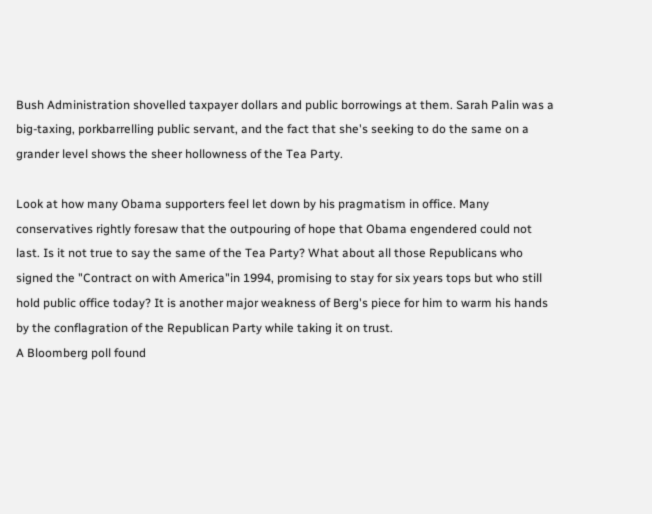Bush Administration shovelled taxpayer dollars and public borrowings at them. Sarah Palin was a big-taxing, porkbarrelling public servant, and the fact that she's seeking to do the same on a grander level shows the sheer hollowness of the Tea Party.

Look at how many Obama supporters feel let down by his pragmatism in office. Many conservatives rightly foresaw that the outpouring of hope that Obama engendered could not last. Is it not true to say the same of the Tea Party? What about all those Republicans who signed the "Contract on with America"in 1994, promising to stay for six years tops but who still hold public office today? It is another major weakness of Berg's piece for him to warm his hands by the conflagration of the Republican Party while taking it on trust.
A Bloomberg poll found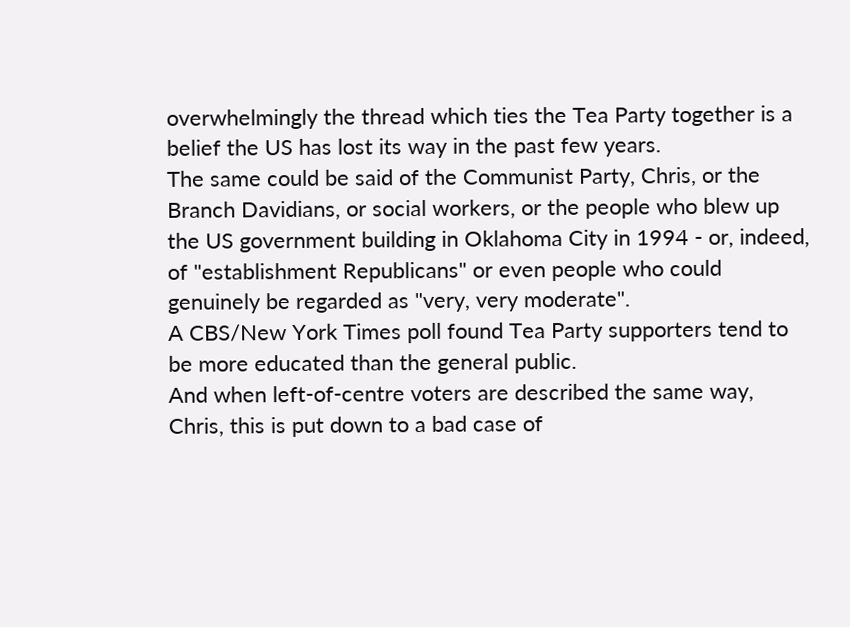overwhelmingly the thread which ties the Tea Party together is a belief the US has lost its way in the past few years.
The same could be said of the Communist Party, Chris, or the Branch Davidians, or social workers, or the people who blew up the US government building in Oklahoma City in 1994 - or, indeed, of "establishment Republicans" or even people who could genuinely be regarded as "very, very moderate".
A CBS/New York Times poll found Tea Party supporters tend to be more educated than the general public.
And when left-of-centre voters are described the same way, Chris, this is put down to a bad case of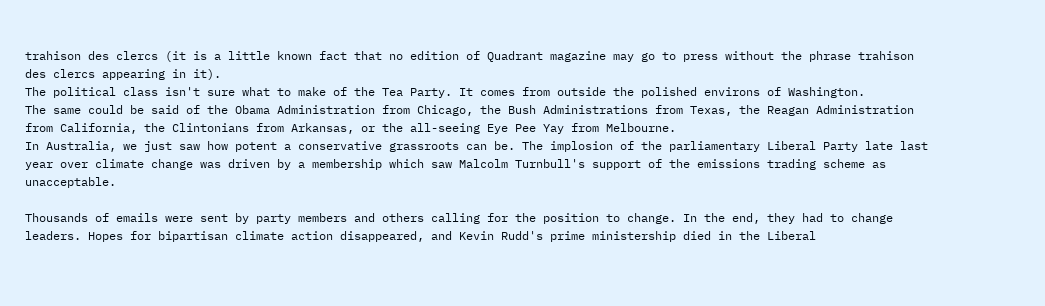trahison des clercs (it is a little known fact that no edition of Quadrant magazine may go to press without the phrase trahison des clercs appearing in it).
The political class isn't sure what to make of the Tea Party. It comes from outside the polished environs of Washington.
The same could be said of the Obama Administration from Chicago, the Bush Administrations from Texas, the Reagan Administration from California, the Clintonians from Arkansas, or the all-seeing Eye Pee Yay from Melbourne.
In Australia, we just saw how potent a conservative grassroots can be. The implosion of the parliamentary Liberal Party late last year over climate change was driven by a membership which saw Malcolm Turnbull's support of the emissions trading scheme as unacceptable.

Thousands of emails were sent by party members and others calling for the position to change. In the end, they had to change leaders. Hopes for bipartisan climate action disappeared, and Kevin Rudd's prime ministership died in the Liberal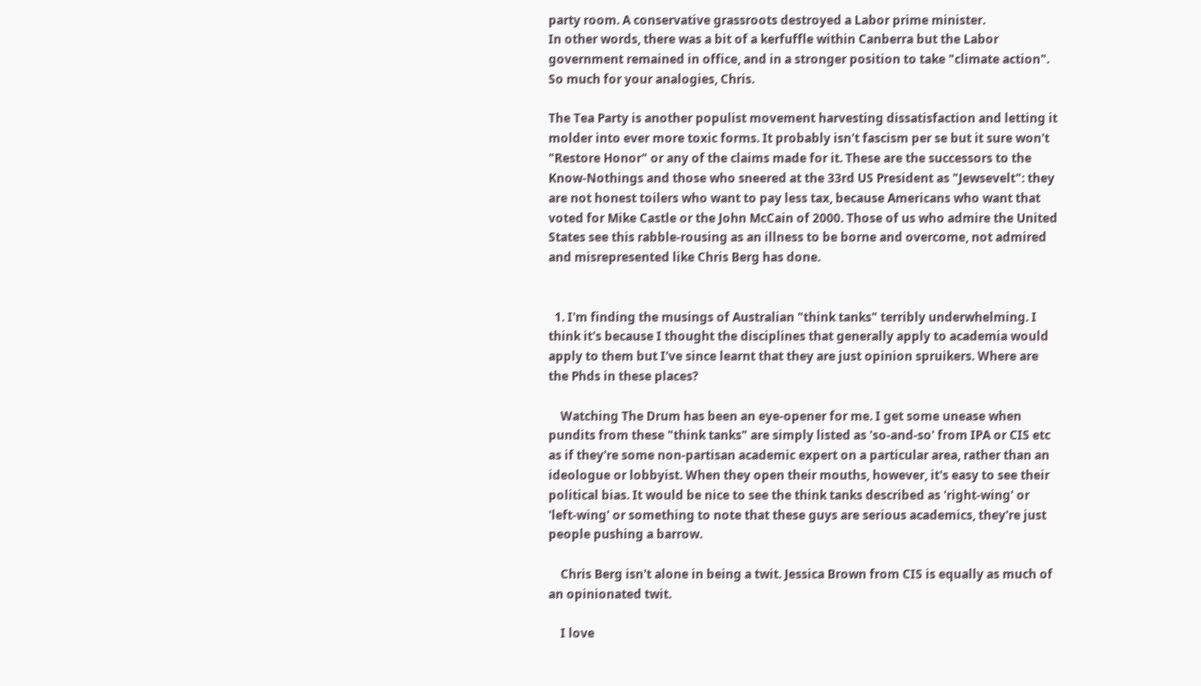party room. A conservative grassroots destroyed a Labor prime minister.
In other words, there was a bit of a kerfuffle within Canberra but the Labor government remained in office, and in a stronger position to take "climate action". So much for your analogies, Chris.

The Tea Party is another populist movement harvesting dissatisfaction and letting it molder into ever more toxic forms. It probably isn't fascism per se but it sure won't "Restore Honor" or any of the claims made for it. These are the successors to the Know-Nothings and those who sneered at the 33rd US President as "Jewsevelt": they are not honest toilers who want to pay less tax, because Americans who want that voted for Mike Castle or the John McCain of 2000. Those of us who admire the United States see this rabble-rousing as an illness to be borne and overcome, not admired and misrepresented like Chris Berg has done.


  1. I'm finding the musings of Australian "think tanks" terribly underwhelming. I think it's because I thought the disciplines that generally apply to academia would apply to them but I've since learnt that they are just opinion spruikers. Where are the Phds in these places?

    Watching The Drum has been an eye-opener for me. I get some unease when pundits from these "think tanks" are simply listed as 'so-and-so' from IPA or CIS etc as if they're some non-partisan academic expert on a particular area, rather than an ideologue or lobbyist. When they open their mouths, however, it's easy to see their political bias. It would be nice to see the think tanks described as 'right-wing' or 'left-wing' or something to note that these guys are serious academics, they're just people pushing a barrow.

    Chris Berg isn't alone in being a twit. Jessica Brown from CIS is equally as much of an opinionated twit.

    I love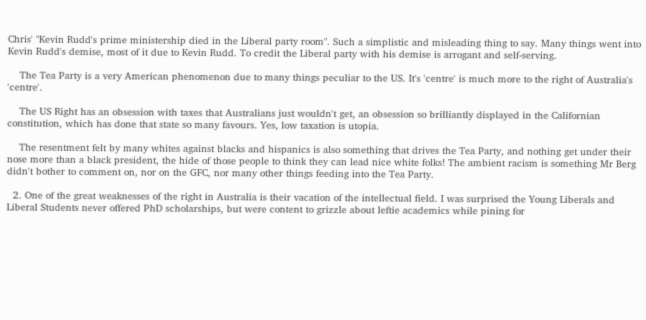Chris' "Kevin Rudd's prime ministership died in the Liberal party room". Such a simplistic and misleading thing to say. Many things went into Kevin Rudd's demise, most of it due to Kevin Rudd. To credit the Liberal party with his demise is arrogant and self-serving.

    The Tea Party is a very American phenomenon due to many things peculiar to the US. It's 'centre' is much more to the right of Australia's 'centre'.

    The US Right has an obsession with taxes that Australians just wouldn't get, an obsession so brilliantly displayed in the Californian constitution, which has done that state so many favours. Yes, low taxation is utopia.

    The resentment felt by many whites against blacks and hispanics is also something that drives the Tea Party, and nothing get under their nose more than a black president, the hide of those people to think they can lead nice white folks! The ambient racism is something Mr Berg didn't bother to comment on, nor on the GFC, nor many other things feeding into the Tea Party.

  2. One of the great weaknesses of the right in Australia is their vacation of the intellectual field. I was surprised the Young Liberals and Liberal Students never offered PhD scholarships, but were content to grizzle about leftie academics while pining for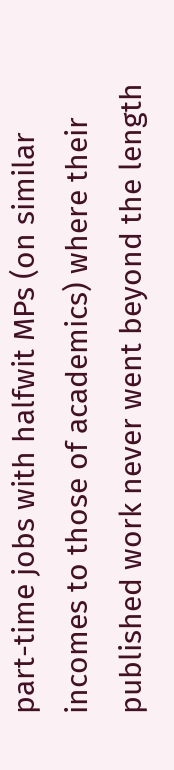part-time jobs with halfwit MPs (on similar incomes to those of academics) where their published work never went beyond the length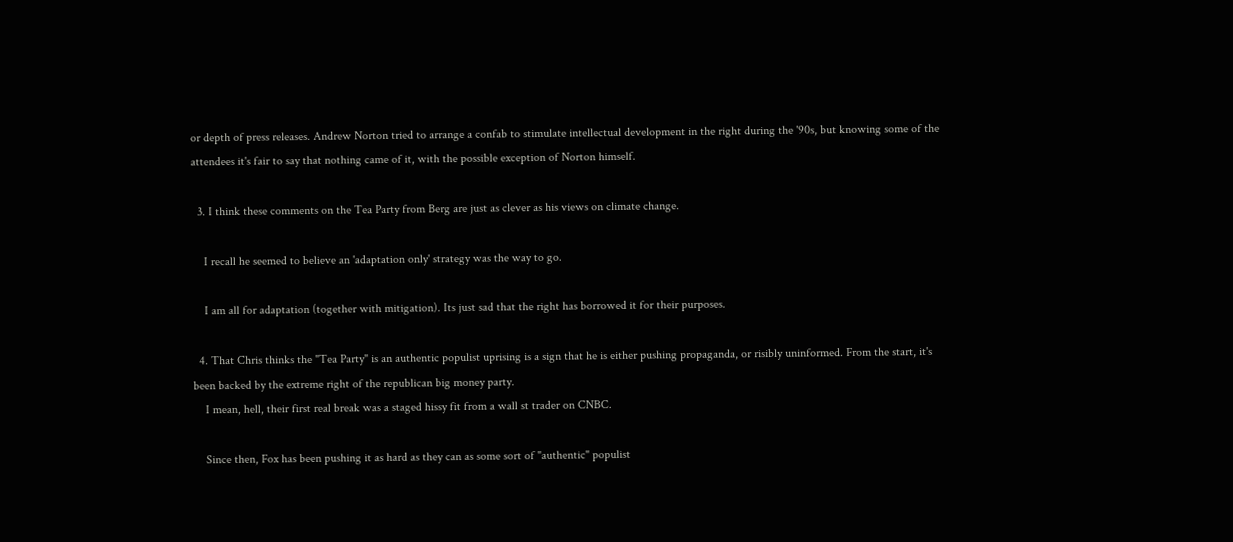or depth of press releases. Andrew Norton tried to arrange a confab to stimulate intellectual development in the right during the '90s, but knowing some of the attendees it's fair to say that nothing came of it, with the possible exception of Norton himself.

  3. I think these comments on the Tea Party from Berg are just as clever as his views on climate change.

    I recall he seemed to believe an 'adaptation only' strategy was the way to go.

    I am all for adaptation (together with mitigation). Its just sad that the right has borrowed it for their purposes.

  4. That Chris thinks the "Tea Party" is an authentic populist uprising is a sign that he is either pushing propaganda, or risibly uninformed. From the start, it's been backed by the extreme right of the republican big money party.
    I mean, hell, their first real break was a staged hissy fit from a wall st trader on CNBC.

    Since then, Fox has been pushing it as hard as they can as some sort of "authentic" populist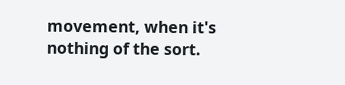movement, when it's nothing of the sort.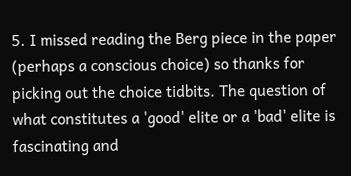5. I missed reading the Berg piece in the paper (perhaps a conscious choice) so thanks for picking out the choice tidbits. The question of what constitutes a 'good' elite or a 'bad' elite is fascinating and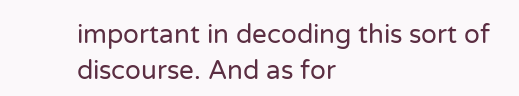important in decoding this sort of discourse. And as for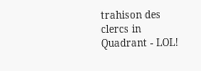trahison des clercs in Quadrant - LOL!